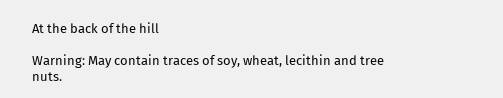At the back of the hill

Warning: May contain traces of soy, wheat, lecithin and tree nuts.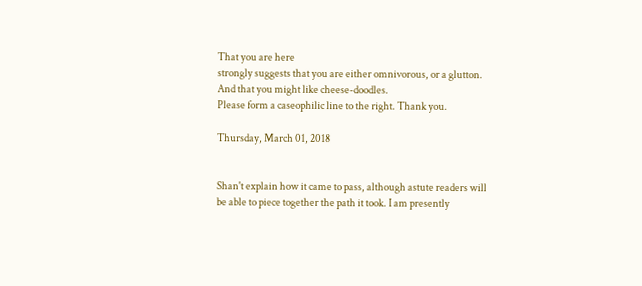That you are here
strongly suggests that you are either omnivorous, or a glutton.
And that you might like cheese-doodles.
Please form a caseophilic line to the right. Thank you.

Thursday, March 01, 2018


Shan't explain how it came to pass, although astute readers will be able to piece together the path it took. I am presently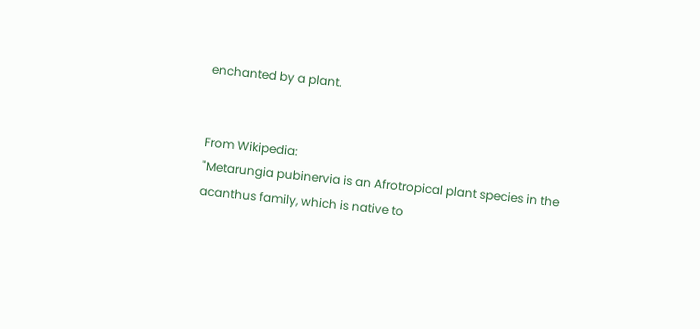enchanted by a plant.


From Wikipedia:
"Metarungia pubinervia is an Afrotropical plant species in the acanthus family, which is native to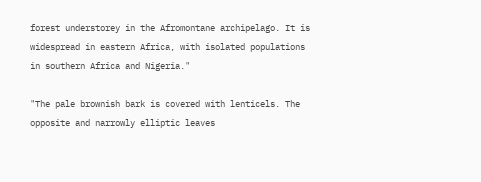forest understorey in the Afromontane archipelago. It is widespread in eastern Africa, with isolated populations in southern Africa and Nigeria."

"The pale brownish bark is covered with lenticels. The opposite and narrowly elliptic leaves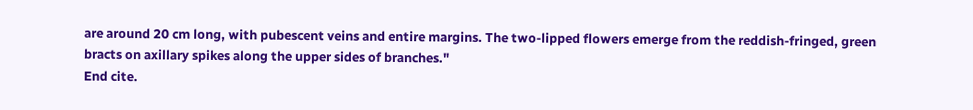are around 20 cm long, with pubescent veins and entire margins. The two-lipped flowers emerge from the reddish-fringed, green bracts on axillary spikes along the upper sides of branches."
End cite.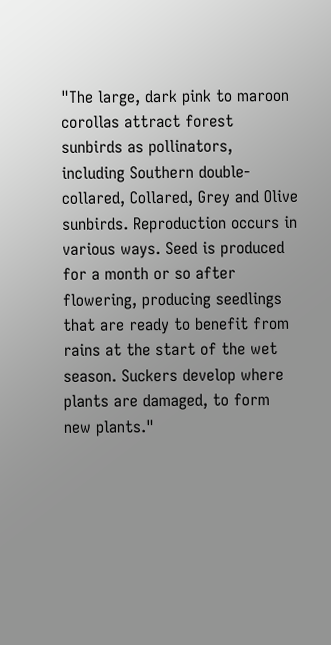"The large, dark pink to maroon corollas attract forest sunbirds as pollinators, including Southern double-collared, Collared, Grey and Olive sunbirds. Reproduction occurs in various ways. Seed is produced for a month or so after flowering, producing seedlings that are ready to benefit from rains at the start of the wet season. Suckers develop where plants are damaged, to form new plants."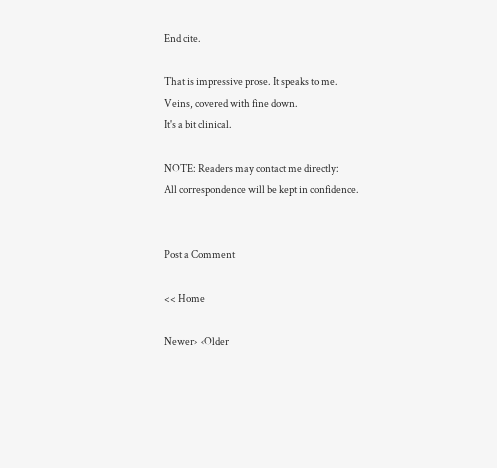End cite.

That is impressive prose. It speaks to me.
Veins, covered with fine down.
It's a bit clinical.

NOTE: Readers may contact me directly:
All correspondence will be kept in confidence.


Post a Comment

<< Home

Newer›  ‹Older